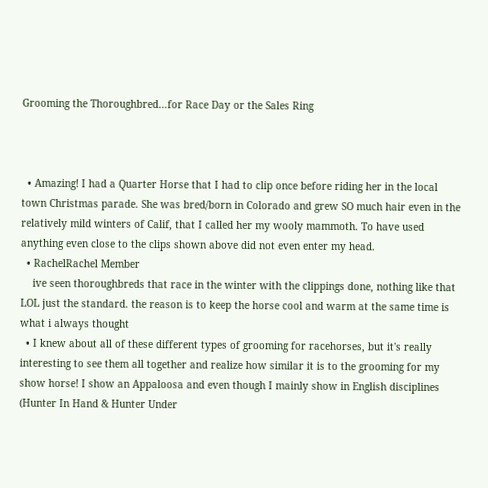Grooming the Thoroughbred…for Race Day or the Sales Ring



  • Amazing! I had a Quarter Horse that I had to clip once before riding her in the local town Christmas parade. She was bred/born in Colorado and grew SO much hair even in the relatively mild winters of Calif, that I called her my wooly mammoth. To have used anything even close to the clips shown above did not even enter my head.
  • RachelRachel Member
    ive seen thoroughbreds that race in the winter with the clippings done, nothing like that LOL just the standard. the reason is to keep the horse cool and warm at the same time is what i always thought
  • I knew about all of these different types of grooming for racehorses, but it's really interesting to see them all together and realize how similar it is to the grooming for my show horse! I show an Appaloosa and even though I mainly show in English disciplines (Hunter In Hand & Hunter Under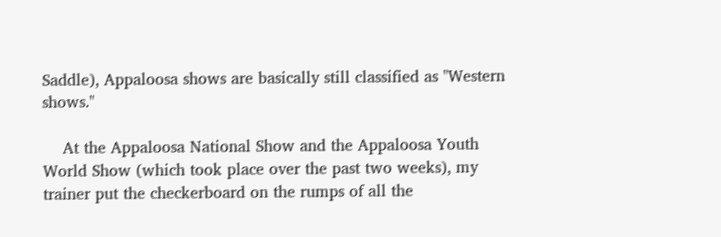Saddle), Appaloosa shows are basically still classified as "Western shows."

    At the Appaloosa National Show and the Appaloosa Youth World Show (which took place over the past two weeks), my trainer put the checkerboard on the rumps of all the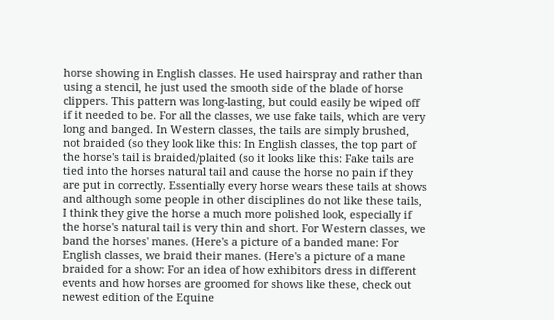horse showing in English classes. He used hairspray and rather than using a stencil, he just used the smooth side of the blade of horse clippers. This pattern was long-lasting, but could easily be wiped off if it needed to be. For all the classes, we use fake tails, which are very long and banged. In Western classes, the tails are simply brushed, not braided (so they look like this: In English classes, the top part of the horse's tail is braided/plaited (so it looks like this: Fake tails are tied into the horses natural tail and cause the horse no pain if they are put in correctly. Essentially every horse wears these tails at shows and although some people in other disciplines do not like these tails, I think they give the horse a much more polished look, especially if the horse's natural tail is very thin and short. For Western classes, we band the horses' manes. (Here's a picture of a banded mane: For English classes, we braid their manes. (Here's a picture of a mane braided for a show: For an idea of how exhibitors dress in different events and how horses are groomed for shows like these, check out newest edition of the Equine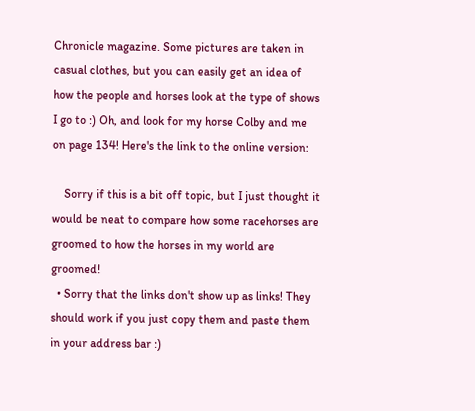Chronicle magazine. Some pictures are taken in casual clothes, but you can easily get an idea of how the people and horses look at the type of shows I go to :) Oh, and look for my horse Colby and me on page 134! Here's the link to the online version:

    Sorry if this is a bit off topic, but I just thought it would be neat to compare how some racehorses are groomed to how the horses in my world are groomed!
  • Sorry that the links don't show up as links! They should work if you just copy them and paste them in your address bar :)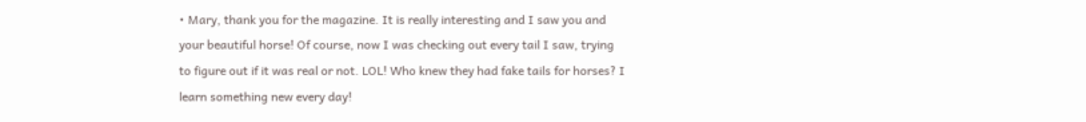• Mary, thank you for the magazine. It is really interesting and I saw you and your beautiful horse! Of course, now I was checking out every tail I saw, trying to figure out if it was real or not. LOL! Who knew they had fake tails for horses? I learn something new every day!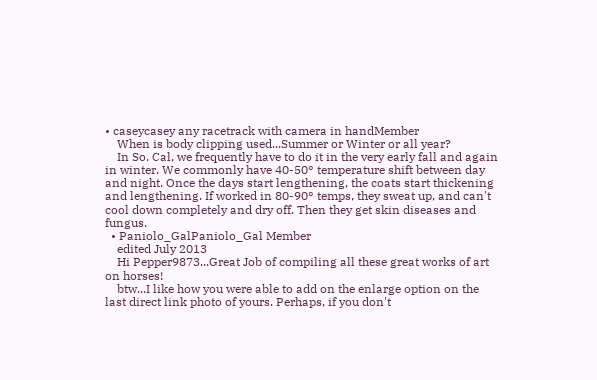• caseycasey any racetrack with camera in handMember
    When is body clipping used...Summer or Winter or all year?
    In So. Cal, we frequently have to do it in the very early fall and again in winter. We commonly have 40-50° temperature shift between day and night. Once the days start lengthening, the coats start thickening and lengthening. If worked in 80-90° temps, they sweat up, and can't cool down completely and dry off. Then they get skin diseases and fungus.
  • Paniolo_GalPaniolo_Gal Member
    edited July 2013
    Hi Pepper9873...Great Job of compiling all these great works of art on horses!
    btw...I like how you were able to add on the enlarge option on the last direct link photo of yours. Perhaps, if you don't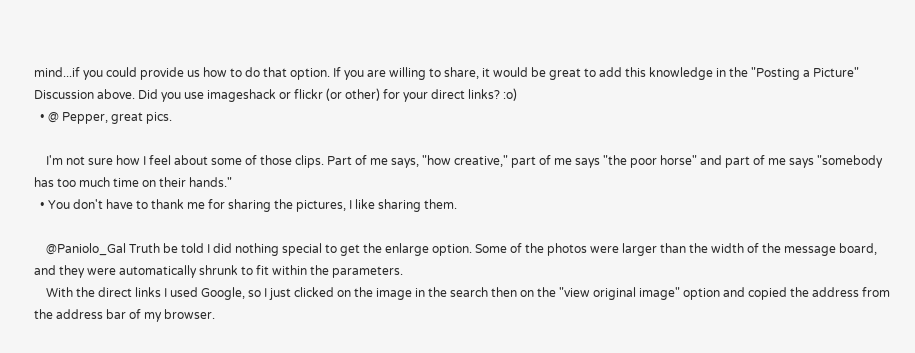mind...if you could provide us how to do that option. If you are willing to share, it would be great to add this knowledge in the "Posting a Picture" Discussion above. Did you use imageshack or flickr (or other) for your direct links? :o)
  • @ Pepper, great pics.

    I'm not sure how I feel about some of those clips. Part of me says, "how creative," part of me says "the poor horse" and part of me says "somebody has too much time on their hands."
  • You don't have to thank me for sharing the pictures, I like sharing them.

    @Paniolo_Gal Truth be told I did nothing special to get the enlarge option. Some of the photos were larger than the width of the message board, and they were automatically shrunk to fit within the parameters.
    With the direct links I used Google, so I just clicked on the image in the search then on the "view original image" option and copied the address from the address bar of my browser.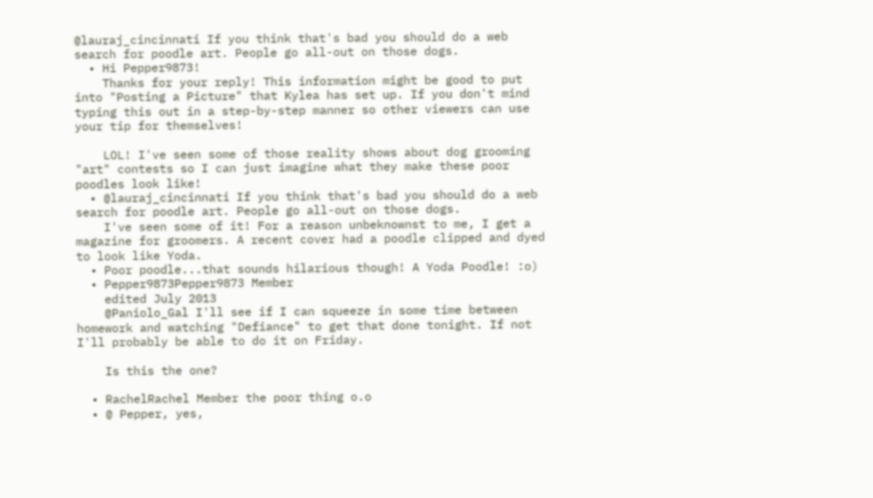@lauraj_cincinnati If you think that's bad you should do a web search for poodle art. People go all-out on those dogs.
  • Hi Pepper9873!
    Thanks for your reply! This information might be good to put into "Posting a Picture" that Kylea has set up. If you don't mind typing this out in a step-by-step manner so other viewers can use your tip for themselves!

    LOL! I've seen some of those reality shows about dog grooming "art" contests so I can just imagine what they make these poor poodles look like!
  • @lauraj_cincinnati If you think that's bad you should do a web search for poodle art. People go all-out on those dogs.
    I've seen some of it! For a reason unbeknownst to me, I get a magazine for groomers. A recent cover had a poodle clipped and dyed to look like Yoda.
  • Poor poodle...that sounds hilarious though! A Yoda Poodle! :o)
  • Pepper9873Pepper9873 Member
    edited July 2013
    @Paniolo_Gal I'll see if I can squeeze in some time between homework and watching "Defiance" to get that done tonight. If not I'll probably be able to do it on Friday.

    Is this the one?

  • RachelRachel Member the poor thing o.o
  • @ Pepper, yes,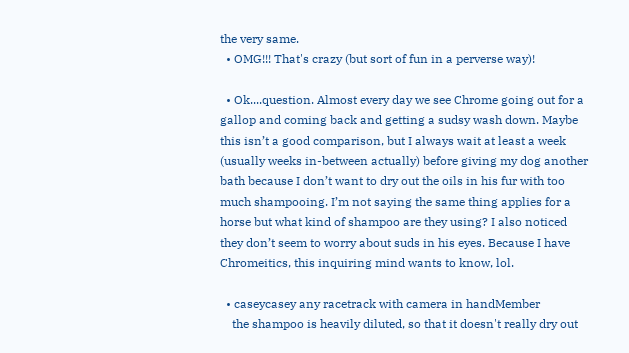the very same.
  • OMG!!! That's crazy (but sort of fun in a perverse way)!

  • Ok....question. Almost every day we see Chrome going out for a gallop and coming back and getting a sudsy wash down. Maybe this isn’t a good comparison, but I always wait at least a week (usually weeks in-between actually) before giving my dog another bath because I don’t want to dry out the oils in his fur with too much shampooing. I’m not saying the same thing applies for a horse but what kind of shampoo are they using? I also noticed they don’t seem to worry about suds in his eyes. Because I have Chromeitics, this inquiring mind wants to know, lol.

  • caseycasey any racetrack with camera in handMember
    the shampoo is heavily diluted, so that it doesn't really dry out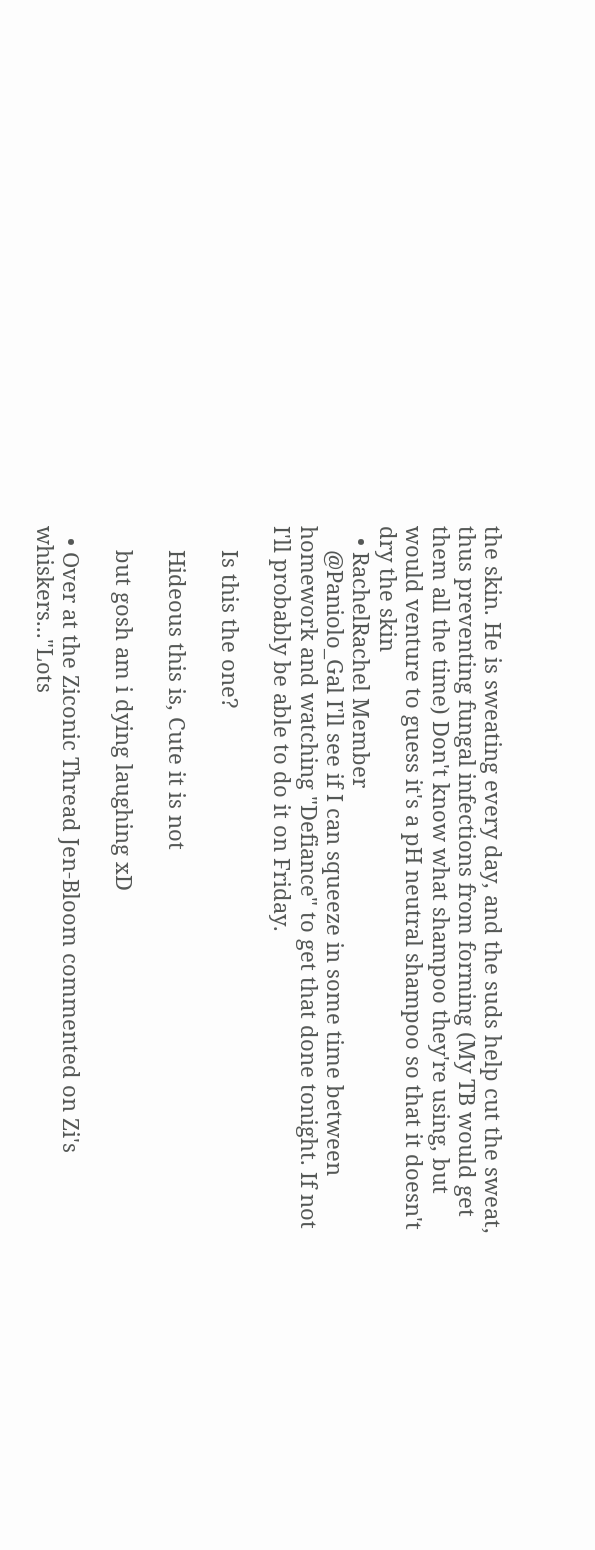the skin. He is sweating every day, and the suds help cut the sweat, thus preventing fungal infections from forming (My TB would get them all the time) Don't know what shampoo they're using, but would venture to guess it's a pH neutral shampoo so that it doesn't dry the skin
  • RachelRachel Member
    @Paniolo_Gal I'll see if I can squeeze in some time between homework and watching "Defiance" to get that done tonight. If not I'll probably be able to do it on Friday.

    Is this the one?

    Hideous this is, Cute it is not

    but gosh am i dying laughing xD

  • Over at the Ziconic Thread Jen-Bloom commented on Zi's whiskers..."Lots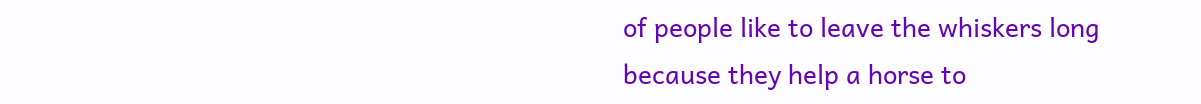of people like to leave the whiskers long because they help a horse to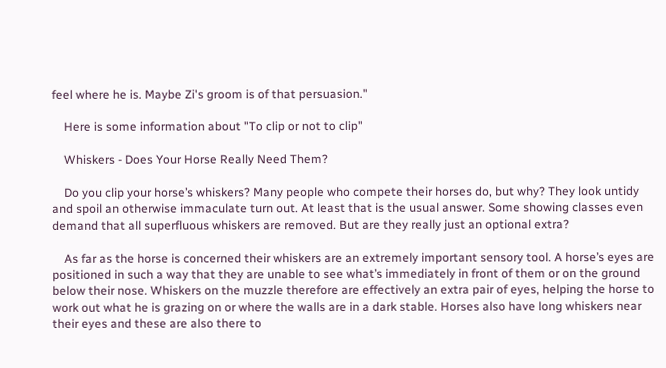feel where he is. Maybe Zi's groom is of that persuasion."

    Here is some information about "To clip or not to clip"

    Whiskers - Does Your Horse Really Need Them?

    Do you clip your horse’s whiskers? Many people who compete their horses do, but why? They look untidy and spoil an otherwise immaculate turn out. At least that is the usual answer. Some showing classes even demand that all superfluous whiskers are removed. But are they really just an optional extra?

    As far as the horse is concerned their whiskers are an extremely important sensory tool. A horse’s eyes are positioned in such a way that they are unable to see what’s immediately in front of them or on the ground below their nose. Whiskers on the muzzle therefore are effectively an extra pair of eyes, helping the horse to work out what he is grazing on or where the walls are in a dark stable. Horses also have long whiskers near their eyes and these are also there to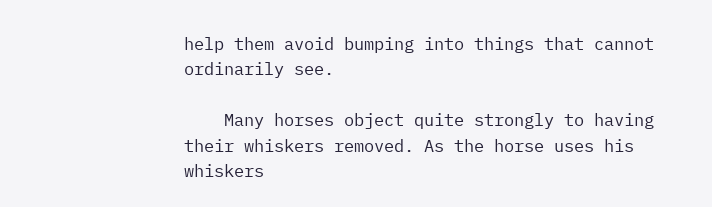help them avoid bumping into things that cannot ordinarily see.

    Many horses object quite strongly to having their whiskers removed. As the horse uses his whiskers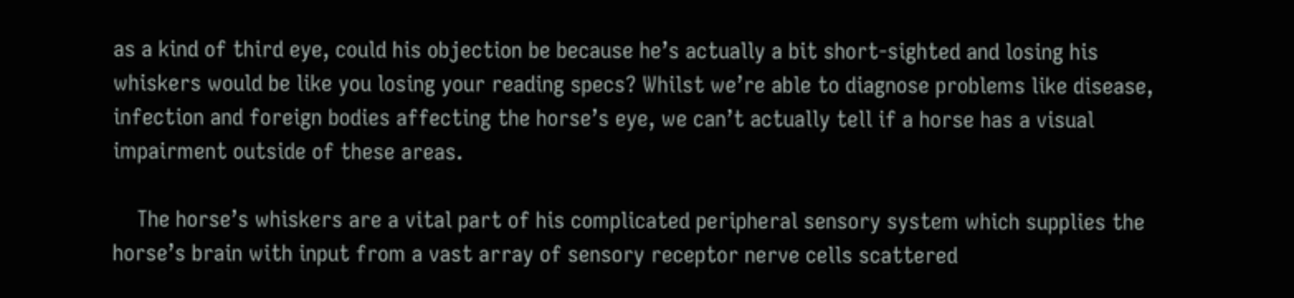as a kind of third eye, could his objection be because he’s actually a bit short-sighted and losing his whiskers would be like you losing your reading specs? Whilst we’re able to diagnose problems like disease, infection and foreign bodies affecting the horse’s eye, we can’t actually tell if a horse has a visual impairment outside of these areas.

    The horse’s whiskers are a vital part of his complicated peripheral sensory system which supplies the horse’s brain with input from a vast array of sensory receptor nerve cells scattered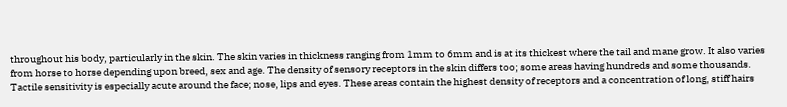throughout his body, particularly in the skin. The skin varies in thickness ranging from 1mm to 6mm and is at its thickest where the tail and mane grow. It also varies from horse to horse depending upon breed, sex and age. The density of sensory receptors in the skin differs too; some areas having hundreds and some thousands. Tactile sensitivity is especially acute around the face; nose, lips and eyes. These areas contain the highest density of receptors and a concentration of long, stiff hairs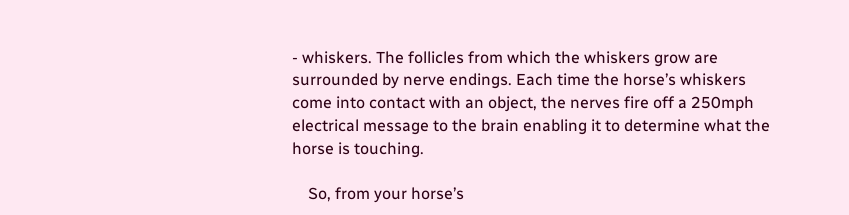- whiskers. The follicles from which the whiskers grow are surrounded by nerve endings. Each time the horse’s whiskers come into contact with an object, the nerves fire off a 250mph electrical message to the brain enabling it to determine what the horse is touching.

    So, from your horse’s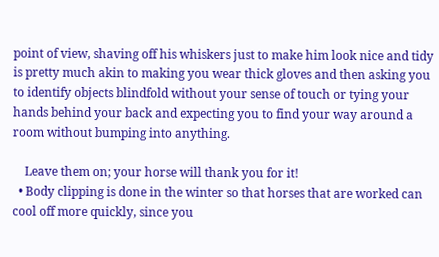point of view, shaving off his whiskers just to make him look nice and tidy is pretty much akin to making you wear thick gloves and then asking you to identify objects blindfold without your sense of touch or tying your hands behind your back and expecting you to find your way around a room without bumping into anything.

    Leave them on; your horse will thank you for it!
  • Body clipping is done in the winter so that horses that are worked can cool off more quickly, since you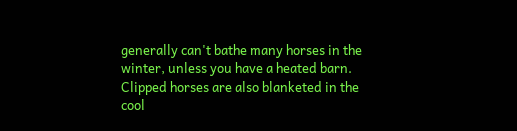generally can't bathe many horses in the winter, unless you have a heated barn. Clipped horses are also blanketed in the cool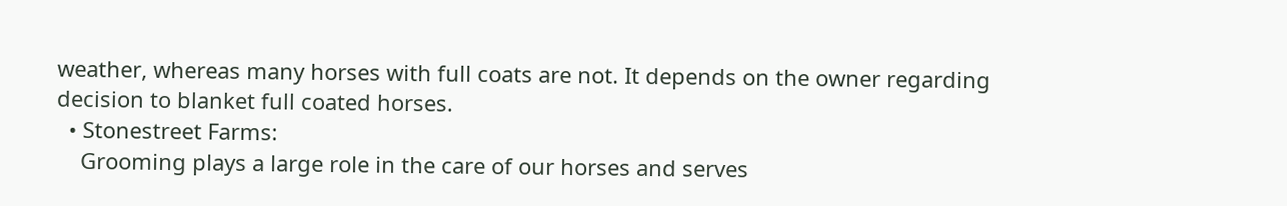weather, whereas many horses with full coats are not. It depends on the owner regarding decision to blanket full coated horses.
  • Stonestreet Farms:
    Grooming plays a large role in the care of our horses and serves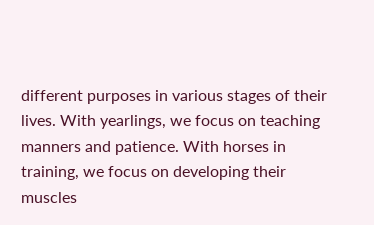different purposes in various stages of their lives. With yearlings, we focus on teaching manners and patience. With horses in training, we focus on developing their muscles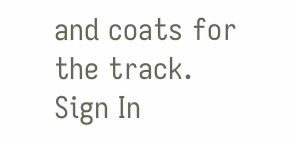and coats for the track.
Sign In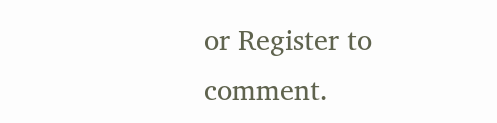or Register to comment.